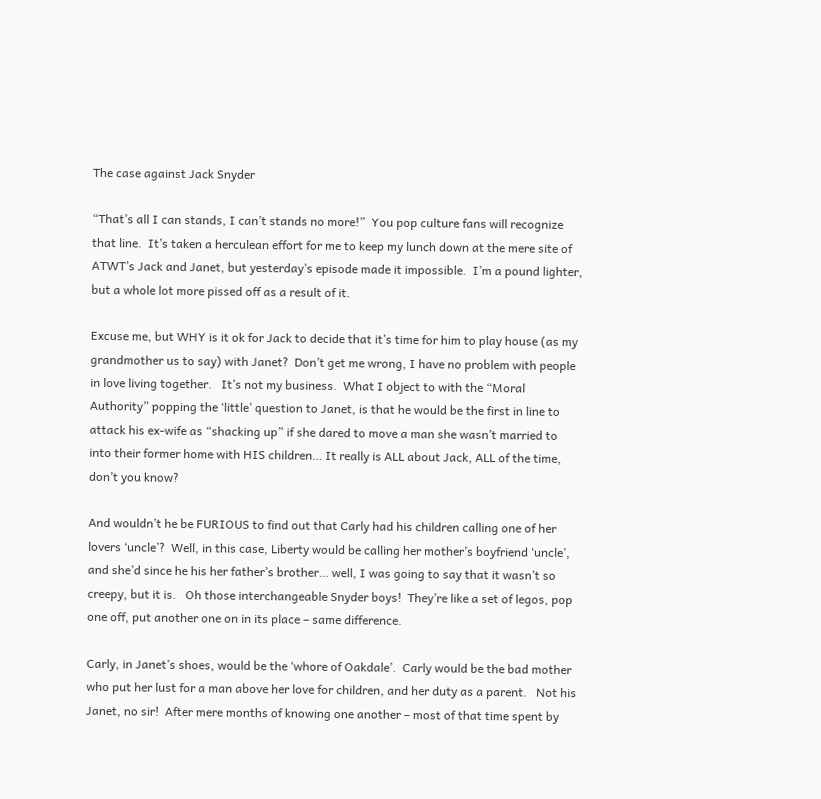The case against Jack Snyder

“That’s all I can stands, I can’t stands no more!”  You pop culture fans will recognize that line.  It’s taken a herculean effort for me to keep my lunch down at the mere site of ATWT’s Jack and Janet, but yesterday’s episode made it impossible.  I’m a pound lighter, but a whole lot more pissed off as a result of it.

Excuse me, but WHY is it ok for Jack to decide that it’s time for him to play house (as my grandmother us to say) with Janet?  Don’t get me wrong, I have no problem with people in love living together.   It’s not my business.  What I object to with the “Moral Authority” popping the ‘little’ question to Janet, is that he would be the first in line to attack his ex-wife as “shacking up” if she dared to move a man she wasn’t married to into their former home with HIS children… It really is ALL about Jack, ALL of the time, don’t you know?

And wouldn’t he be FURIOUS to find out that Carly had his children calling one of her lovers ‘uncle’?  Well, in this case, Liberty would be calling her mother’s boyfriend ‘uncle’, and she’d since he his her father’s brother… well, I was going to say that it wasn’t so creepy, but it is.   Oh those interchangeable Snyder boys!  They’re like a set of legos, pop one off, put another one on in its place – same difference.

Carly, in Janet’s shoes, would be the ‘whore of Oakdale’.  Carly would be the bad mother who put her lust for a man above her love for children, and her duty as a parent.   Not his Janet, no sir!  After mere months of knowing one another – most of that time spent by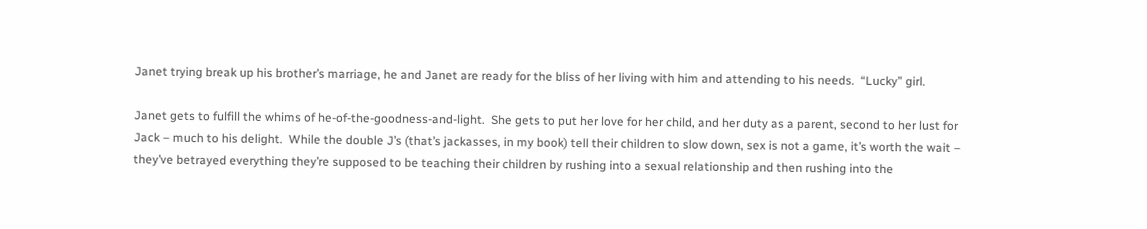Janet trying break up his brother’s marriage, he and Janet are ready for the bliss of her living with him and attending to his needs.  “Lucky” girl.

Janet gets to fulfill the whims of he-of-the-goodness-and-light.  She gets to put her love for her child, and her duty as a parent, second to her lust for Jack – much to his delight.  While the double J’s (that’s jackasses, in my book) tell their children to slow down, sex is not a game, it’s worth the wait – they’ve betrayed everything they’re supposed to be teaching their children by rushing into a sexual relationship and then rushing into the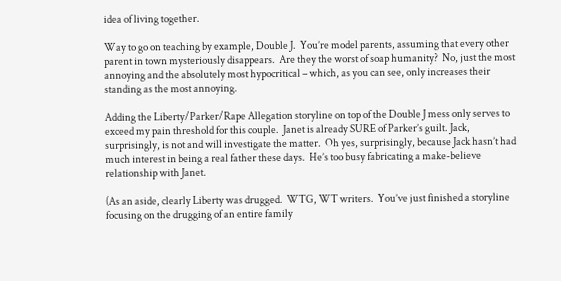idea of living together.

Way to go on teaching by example, Double J.  You’re model parents, assuming that every other parent in town mysteriously disappears.  Are they the worst of soap humanity?  No, just the most annoying and the absolutely most hypocritical – which, as you can see, only increases their standing as the most annoying.

Adding the Liberty/Parker/Rape Allegation storyline on top of the Double J mess only serves to exceed my pain threshold for this couple.  Janet is already SURE of Parker’s guilt. Jack, surprisingly, is not and will investigate the matter.  Oh yes, surprisingly, because Jack hasn’t had much interest in being a real father these days.  He’s too busy fabricating a make-believe relationship with Janet.

(As an aside, clearly Liberty was drugged.  WTG, WT writers.  You’ve just finished a storyline focusing on the drugging of an entire family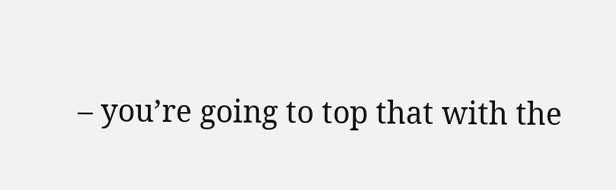– you’re going to top that with the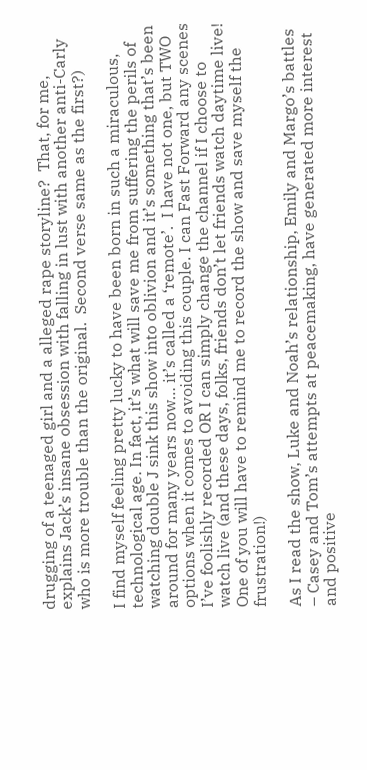drugging of a teenaged girl and a alleged rape storyline?  That, for me, explains Jack’s insane obsession with falling in lust with another anti-Carly who is more trouble than the original.  Second verse same as the first?)

I find myself feeling pretty lucky to have been born in such a miraculous, technological age. In fact, it’s what will save me from suffering the perils of watching double J sink this show into oblivion and it’s something that’s been around for many years now… it’s called a ‘remote’.  I have not one, but TWO options when it comes to avoiding this couple. I can Fast Forward any scenes I’ve foolishly recorded OR I can simply change the channel if I choose to watch live (and these days, folks, friends don’t let friends watch daytime live! One of you will have to remind me to record the show and save myself the frustration!)

As I read the show, Luke and Noah’s relationship, Emily and Margo’s battles – Casey and Tom’s attempts at peacemaking, have generated more interest and positive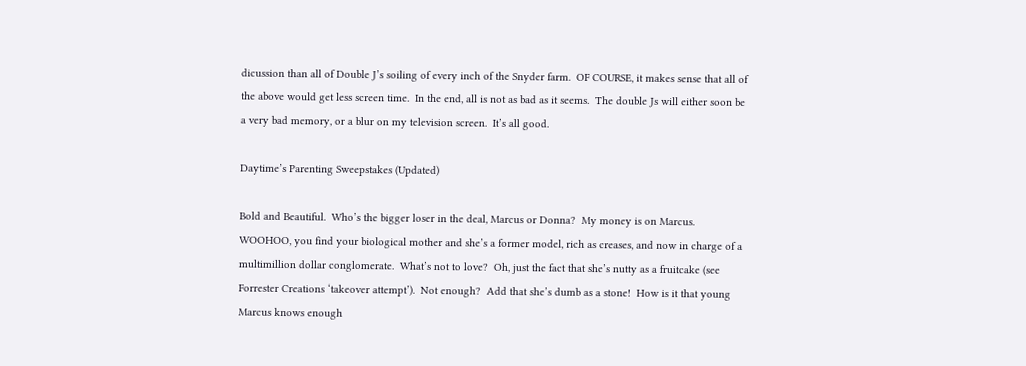dicussion than all of Double J’s soiling of every inch of the Snyder farm.  OF COURSE, it makes sense that all of the above would get less screen time.  In the end, all is not as bad as it seems.  The double Js will either soon be a very bad memory, or a blur on my television screen.  It’s all good.

Daytime’s Parenting Sweepstakes (Updated)

Bold and Beautiful.  Who’s the bigger loser in the deal, Marcus or Donna?  My money is on Marcus.  WOOHOO, you find your biological mother and she’s a former model, rich as creases, and now in charge of a multimillion dollar conglomerate.  What’s not to love?  Oh, just the fact that she’s nutty as a fruitcake (see Forrester Creations ‘takeover attempt’).  Not enough?  Add that she’s dumb as a stone!  How is it that young Marcus knows enough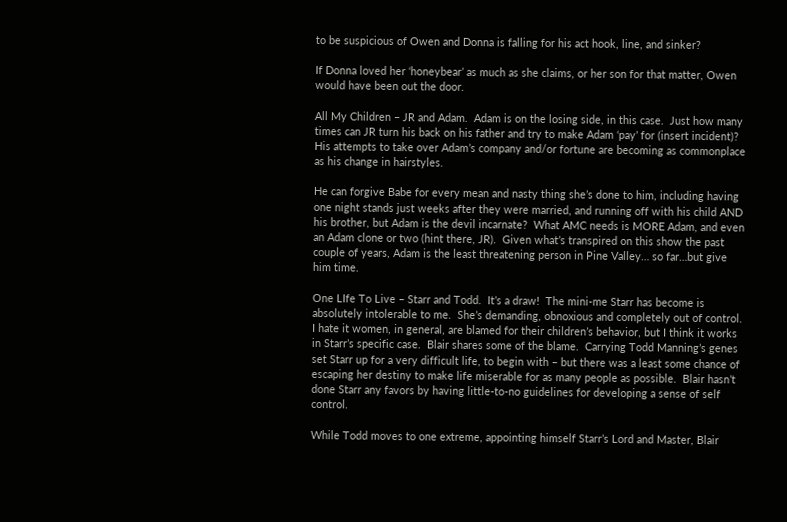to be suspicious of Owen and Donna is falling for his act hook, line, and sinker?

If Donna loved her ‘honeybear’ as much as she claims, or her son for that matter, Owen would have been out the door.

All My Children – JR and Adam.  Adam is on the losing side, in this case.  Just how many times can JR turn his back on his father and try to make Adam ‘pay’ for (insert incident)?  His attempts to take over Adam’s company and/or fortune are becoming as commonplace as his change in hairstyles.

He can forgive Babe for every mean and nasty thing she’s done to him, including having one night stands just weeks after they were married, and running off with his child AND his brother, but Adam is the devil incarnate?  What AMC needs is MORE Adam, and even an Adam clone or two (hint there, JR).  Given what’s transpired on this show the past couple of years, Adam is the least threatening person in Pine Valley… so far…but give him time.

One LIfe To Live – Starr and Todd.  It’s a draw!  The mini-me Starr has become is absolutely intolerable to me.  She’s demanding, obnoxious and completely out of control.  I hate it women, in general, are blamed for their children’s behavior, but I think it works in Starr’s specific case.  Blair shares some of the blame.  Carrying Todd Manning’s genes set Starr up for a very difficult life, to begin with – but there was a least some chance of escaping her destiny to make life miserable for as many people as possible.  Blair hasn’t done Starr any favors by having little-to-no guidelines for developing a sense of self control.

While Todd moves to one extreme, appointing himself Starr’s Lord and Master, Blair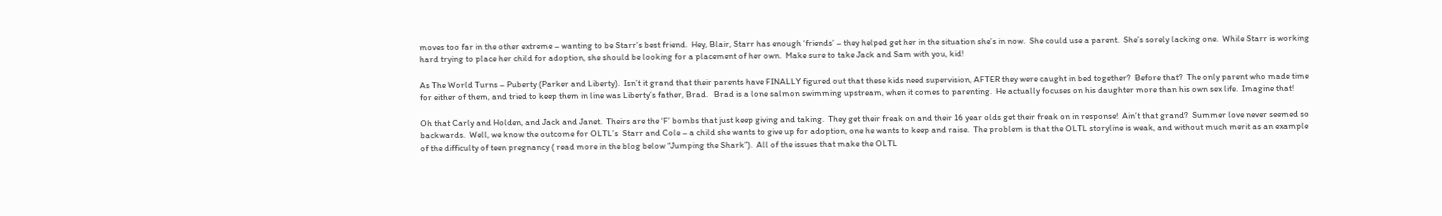moves too far in the other extreme – wanting to be Starr’s best friend.  Hey, Blair, Starr has enough ‘friends’ – they helped get her in the situation she’s in now.  She could use a parent.  She’s sorely lacking one.  While Starr is working hard trying to place her child for adoption, she should be looking for a placement of her own.  Make sure to take Jack and Sam with you, kid!

As The World Turns – Puberty (Parker and Liberty).  Isn’t it grand that their parents have FINALLY figured out that these kids need supervision, AFTER they were caught in bed together?  Before that?  The only parent who made time for either of them, and tried to keep them in line was Liberty’s father, Brad.   Brad is a lone salmon swimming upstream, when it comes to parenting.  He actually focuses on his daughter more than his own sex life.  Imagine that!

Oh that Carly and Holden, and Jack and Janet.  Theirs are the ‘F’ bombs that just keep giving and taking.  They get their freak on and their 16 year olds get their freak on in response!  Ain’t that grand?  Summer love never seemed so  backwards.  Well, we know the outcome for OLTL’s  Starr and Cole – a child she wants to give up for adoption, one he wants to keep and raise.  The problem is that the OLTL storyline is weak, and without much merit as an example of the difficulty of teen pregnancy ( read more in the blog below “Jumping the Shark”).  All of the issues that make the OLTL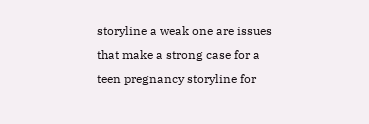storyline a weak one are issues that make a strong case for a teen pregnancy storyline for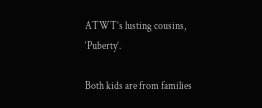ATWT’s lusting cousins, ‘Puberty’.

Both kids are from families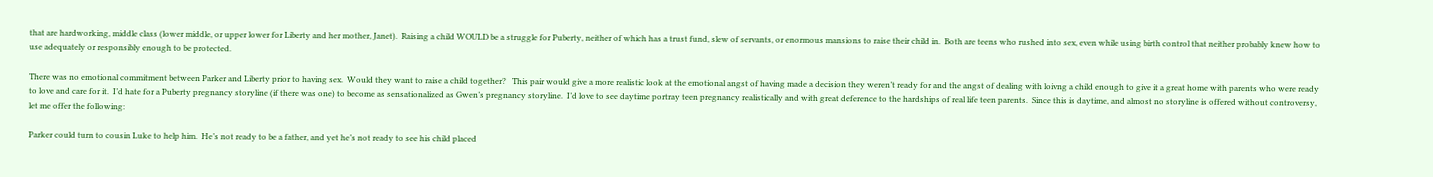that are hardworking, middle class (lower middle, or upper lower for Liberty and her mother, Janet).  Raising a child WOULD be a struggle for Puberty, neither of which has a trust fund, slew of servants, or enormous mansions to raise their child in.  Both are teens who rushed into sex, even while using birth control that neither probably knew how to use adequately or responsibly enough to be protected.

There was no emotional commitment between Parker and Liberty prior to having sex.  Would they want to raise a child together?   This pair would give a more realistic look at the emotional angst of having made a decision they weren’t ready for and the angst of dealing with loivng a child enough to give it a great home with parents who were ready to love and care for it.  I’d hate for a Puberty pregnancy storyline (if there was one) to become as sensationalized as Gwen’s pregnancy storyline.  I’d love to see daytime portray teen pregnancy realistically and with great deference to the hardships of real life teen parents.  Since this is daytime, and almost no storyline is offered without controversy, let me offer the following:

Parker could turn to cousin Luke to help him.  He’s not ready to be a father, and yet he’s not ready to see his child placed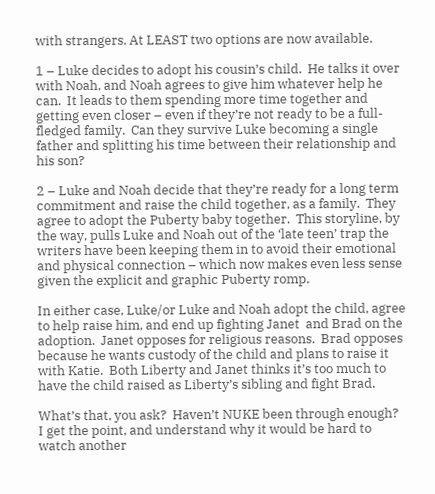with strangers. At LEAST two options are now available.

1 – Luke decides to adopt his cousin’s child.  He talks it over with Noah, and Noah agrees to give him whatever help he can.  It leads to them spending more time together and getting even closer – even if they’re not ready to be a full-fledged family.  Can they survive Luke becoming a single father and splitting his time between their relationship and his son?

2 – Luke and Noah decide that they’re ready for a long term commitment and raise the child together, as a family.  They agree to adopt the Puberty baby together.  This storyline, by the way, pulls Luke and Noah out of the ‘late teen’ trap the writers have been keeping them in to avoid their emotional and physical connection – which now makes even less sense given the explicit and graphic Puberty romp.

In either case, Luke/or Luke and Noah adopt the child, agree to help raise him, and end up fighting Janet  and Brad on the adoption.  Janet opposes for religious reasons.  Brad opposes because he wants custody of the child and plans to raise it with Katie.  Both Liberty and Janet thinks it’s too much to have the child raised as Liberty’s sibling and fight Brad.

What’s that, you ask?  Haven’t NUKE been through enough?  I get the point, and understand why it would be hard to watch another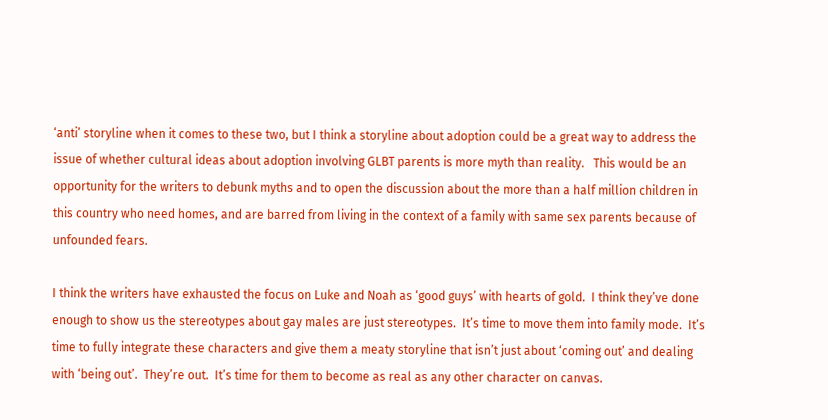‘anti’ storyline when it comes to these two, but I think a storyline about adoption could be a great way to address the issue of whether cultural ideas about adoption involving GLBT parents is more myth than reality.   This would be an opportunity for the writers to debunk myths and to open the discussion about the more than a half million children in this country who need homes, and are barred from living in the context of a family with same sex parents because of unfounded fears.

I think the writers have exhausted the focus on Luke and Noah as ‘good guys’ with hearts of gold.  I think they’ve done enough to show us the stereotypes about gay males are just stereotypes.  It’s time to move them into family mode.  It’s time to fully integrate these characters and give them a meaty storyline that isn’t just about ‘coming out’ and dealing with ‘being out’.  They’re out.  It’s time for them to become as real as any other character on canvas.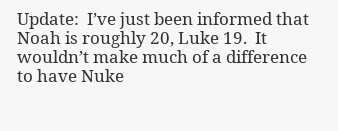Update:  I’ve just been informed that Noah is roughly 20, Luke 19.  It wouldn’t make much of a difference to have Nuke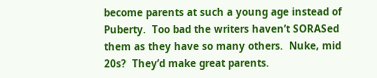become parents at such a young age instead of Puberty.  Too bad the writers haven’t SORASed them as they have so many others.  Nuke, mid 20s?  They’d make great parents.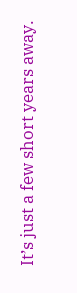It’s just a few short years away.